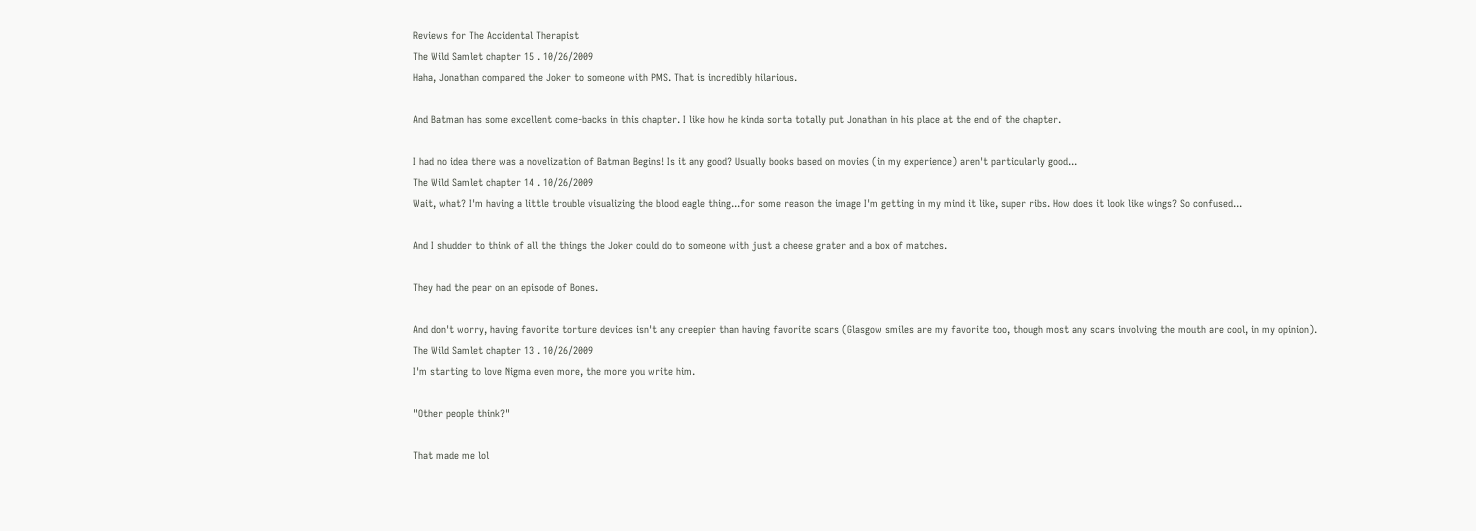Reviews for The Accidental Therapist
The Wild Samlet chapter 15 . 10/26/2009
Haha, Jonathan compared the Joker to someone with PMS. That is incredibly hilarious.

And Batman has some excellent come-backs in this chapter. I like how he kinda sorta totally put Jonathan in his place at the end of the chapter.

I had no idea there was a novelization of Batman Begins! Is it any good? Usually books based on movies (in my experience) aren't particularly good...
The Wild Samlet chapter 14 . 10/26/2009
Wait, what? I'm having a little trouble visualizing the blood eagle thing...for some reason the image I'm getting in my mind it like, super ribs. How does it look like wings? So confused...

And I shudder to think of all the things the Joker could do to someone with just a cheese grater and a box of matches.

They had the pear on an episode of Bones.

And don't worry, having favorite torture devices isn't any creepier than having favorite scars (Glasgow smiles are my favorite too, though most any scars involving the mouth are cool, in my opinion).
The Wild Samlet chapter 13 . 10/26/2009
I'm starting to love Nigma even more, the more you write him.

"Other people think?"

That made me lol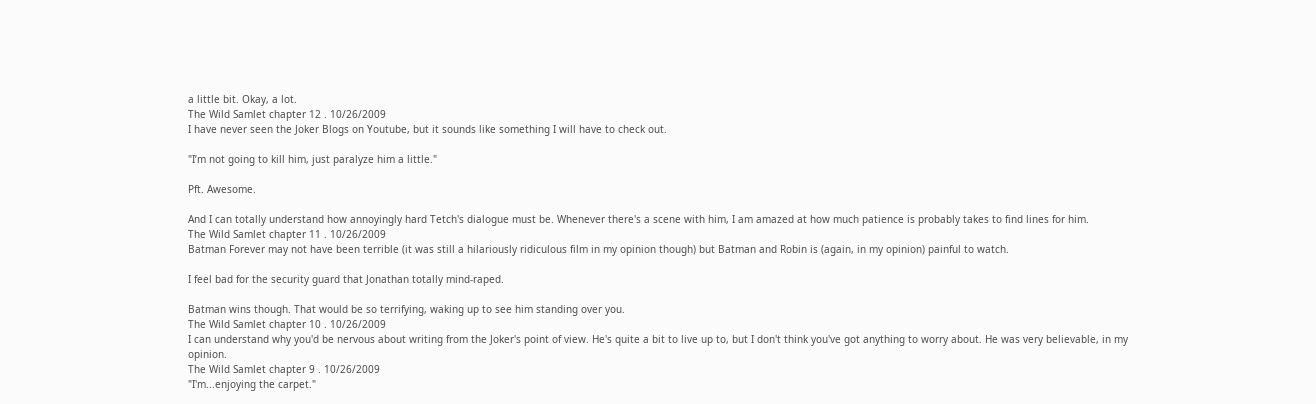a little bit. Okay, a lot.
The Wild Samlet chapter 12 . 10/26/2009
I have never seen the Joker Blogs on Youtube, but it sounds like something I will have to check out.

"I’m not going to kill him, just paralyze him a little."

Pft. Awesome.

And I can totally understand how annoyingly hard Tetch's dialogue must be. Whenever there's a scene with him, I am amazed at how much patience is probably takes to find lines for him.
The Wild Samlet chapter 11 . 10/26/2009
Batman Forever may not have been terrible (it was still a hilariously ridiculous film in my opinion though) but Batman and Robin is (again, in my opinion) painful to watch.

I feel bad for the security guard that Jonathan totally mind-raped.

Batman wins though. That would be so terrifying, waking up to see him standing over you.
The Wild Samlet chapter 10 . 10/26/2009
I can understand why you'd be nervous about writing from the Joker's point of view. He's quite a bit to live up to, but I don't think you've got anything to worry about. He was very believable, in my opinion.
The Wild Samlet chapter 9 . 10/26/2009
"I'm...enjoying the carpet."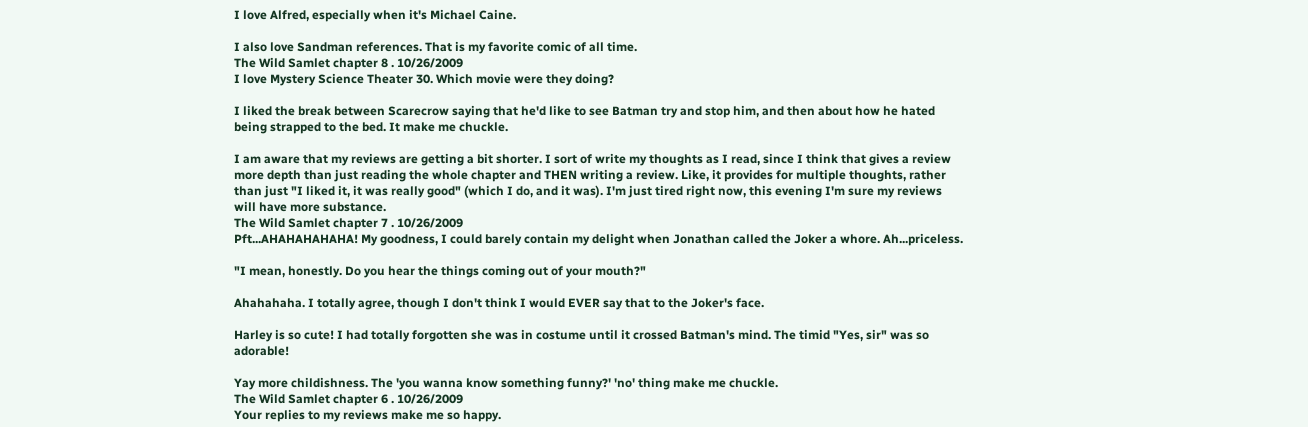I love Alfred, especially when it's Michael Caine.

I also love Sandman references. That is my favorite comic of all time.
The Wild Samlet chapter 8 . 10/26/2009
I love Mystery Science Theater 30. Which movie were they doing?

I liked the break between Scarecrow saying that he'd like to see Batman try and stop him, and then about how he hated being strapped to the bed. It make me chuckle.

I am aware that my reviews are getting a bit shorter. I sort of write my thoughts as I read, since I think that gives a review more depth than just reading the whole chapter and THEN writing a review. Like, it provides for multiple thoughts, rather than just "I liked it, it was really good" (which I do, and it was). I'm just tired right now, this evening I'm sure my reviews will have more substance.
The Wild Samlet chapter 7 . 10/26/2009
Pft...AHAHAHAHAHA! My goodness, I could barely contain my delight when Jonathan called the Joker a whore. Ah...priceless.

"I mean, honestly. Do you hear the things coming out of your mouth?"

Ahahahaha. I totally agree, though I don't think I would EVER say that to the Joker's face.

Harley is so cute! I had totally forgotten she was in costume until it crossed Batman's mind. The timid "Yes, sir" was so adorable!

Yay more childishness. The 'you wanna know something funny?' 'no' thing make me chuckle.
The Wild Samlet chapter 6 . 10/26/2009
Your replies to my reviews make me so happy.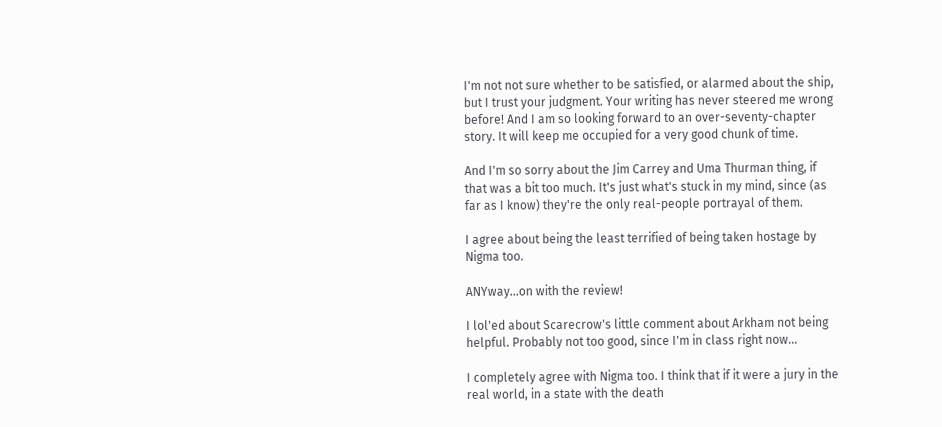I'm not not sure whether to be satisfied, or alarmed about the ship, but I trust your judgment. Your writing has never steered me wrong before! And I am so looking forward to an over-seventy-chapter story. It will keep me occupied for a very good chunk of time.

And I'm so sorry about the Jim Carrey and Uma Thurman thing, if that was a bit too much. It's just what's stuck in my mind, since (as far as I know) they're the only real-people portrayal of them.

I agree about being the least terrified of being taken hostage by Nigma too.

ANYway...on with the review!

I lol'ed about Scarecrow's little comment about Arkham not being helpful. Probably not too good, since I'm in class right now...

I completely agree with Nigma too. I think that if it were a jury in the real world, in a state with the death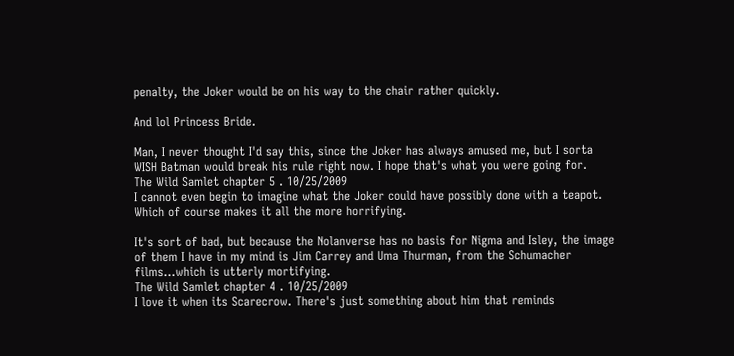penalty, the Joker would be on his way to the chair rather quickly.

And lol Princess Bride.

Man, I never thought I'd say this, since the Joker has always amused me, but I sorta WISH Batman would break his rule right now. I hope that's what you were going for.
The Wild Samlet chapter 5 . 10/25/2009
I cannot even begin to imagine what the Joker could have possibly done with a teapot. Which of course makes it all the more horrifying.

It's sort of bad, but because the Nolanverse has no basis for Nigma and Isley, the image of them I have in my mind is Jim Carrey and Uma Thurman, from the Schumacher films...which is utterly mortifying.
The Wild Samlet chapter 4 . 10/25/2009
I love it when its Scarecrow. There's just something about him that reminds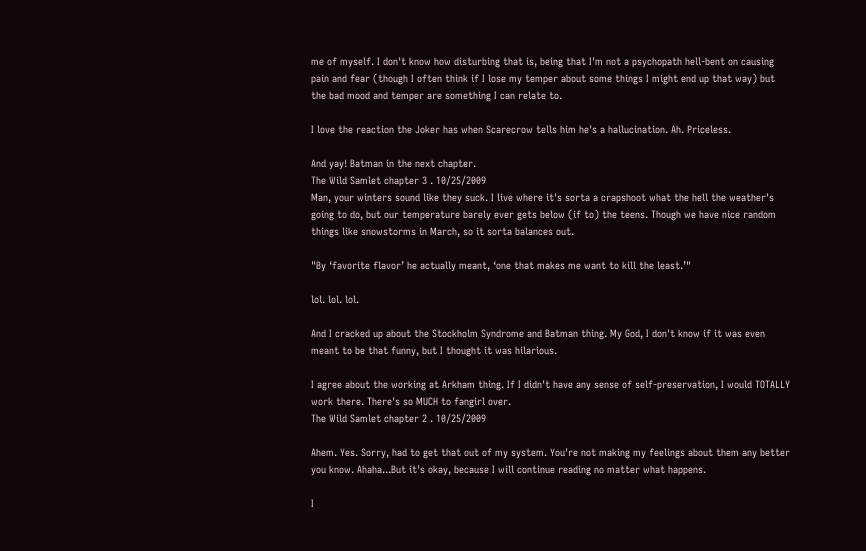me of myself. I don't know how disturbing that is, being that I'm not a psychopath hell-bent on causing pain and fear (though I often think if I lose my temper about some things I might end up that way) but the bad mood and temper are something I can relate to.

I love the reaction the Joker has when Scarecrow tells him he's a hallucination. Ah. Priceless.

And yay! Batman in the next chapter.
The Wild Samlet chapter 3 . 10/25/2009
Man, your winters sound like they suck. I live where it's sorta a crapshoot what the hell the weather's going to do, but our temperature barely ever gets below (if to) the teens. Though we have nice random things like snowstorms in March, so it sorta balances out.

"By ‘favorite flavor’ he actually meant, ‘one that makes me want to kill the least.’"

lol. lol. lol.

And I cracked up about the Stockholm Syndrome and Batman thing. My God, I don't know if it was even meant to be that funny, but I thought it was hilarious.

I agree about the working at Arkham thing. If I didn't have any sense of self-preservation, I would TOTALLY work there. There's so MUCH to fangirl over.
The Wild Samlet chapter 2 . 10/25/2009

Ahem. Yes. Sorry, had to get that out of my system. You're not making my feelings about them any better you know. Ahaha...But it's okay, because I will continue reading no matter what happens.

I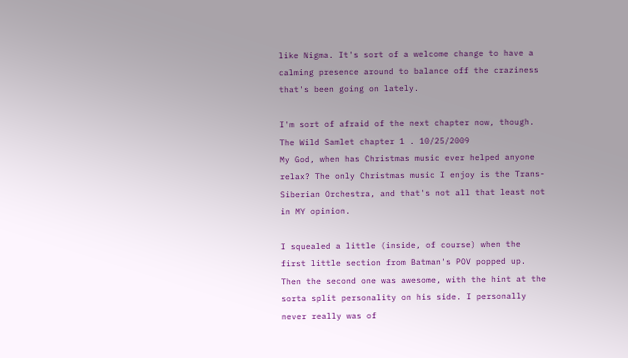like Nigma. It's sort of a welcome change to have a calming presence around to balance off the craziness that's been going on lately.

I'm sort of afraid of the next chapter now, though.
The Wild Samlet chapter 1 . 10/25/2009
My God, when has Christmas music ever helped anyone relax? The only Christmas music I enjoy is the Trans-Siberian Orchestra, and that's not all that least not in MY opinion.

I squealed a little (inside, of course) when the first little section from Batman's POV popped up. Then the second one was awesome, with the hint at the sorta split personality on his side. I personally never really was of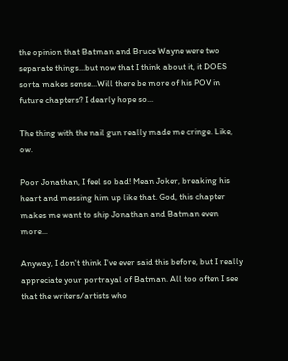the opinion that Batman and Bruce Wayne were two separate things...but now that I think about it, it DOES sorta makes sense...Will there be more of his POV in future chapters? I dearly hope so...

The thing with the nail gun really made me cringe. Like, ow.

Poor Jonathan, I feel so bad! Mean Joker, breaking his heart and messing him up like that. God, this chapter makes me want to ship Jonathan and Batman even more...

Anyway, I don't think I've ever said this before, but I really appreciate your portrayal of Batman. All too often I see that the writers/artists who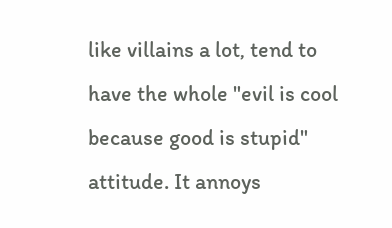like villains a lot, tend to have the whole "evil is cool because good is stupid" attitude. It annoys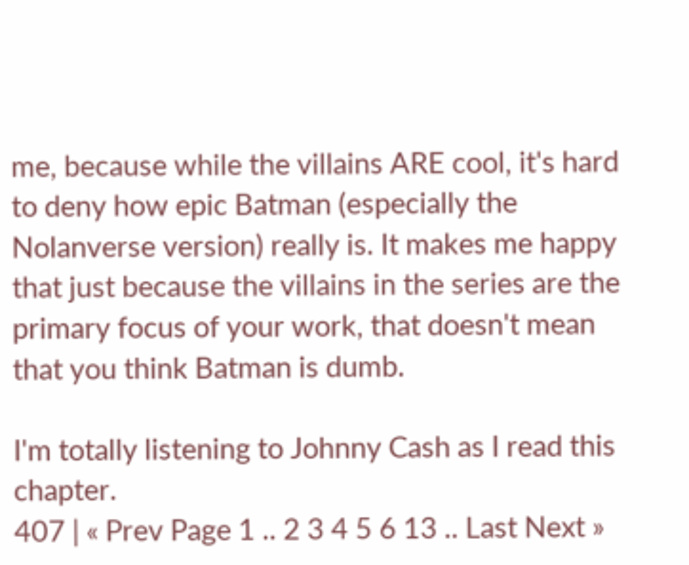me, because while the villains ARE cool, it's hard to deny how epic Batman (especially the Nolanverse version) really is. It makes me happy that just because the villains in the series are the primary focus of your work, that doesn't mean that you think Batman is dumb.

I'm totally listening to Johnny Cash as I read this chapter.
407 | « Prev Page 1 .. 2 3 4 5 6 13 .. Last Next »